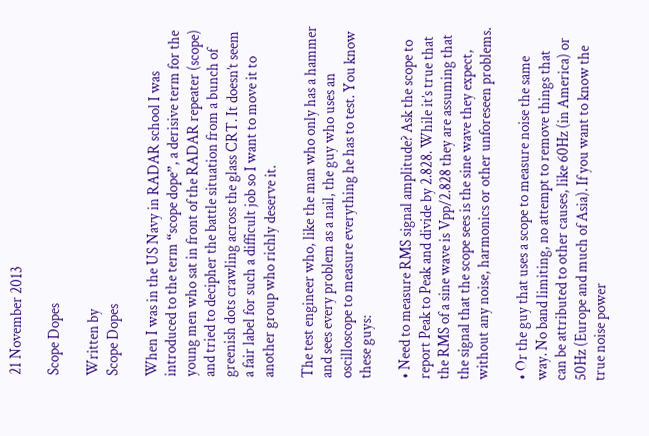21 November 2013

Scope Dopes

Written by
Scope Dopes

When I was in the US Navy in RADAR school I was introduced to the term “scope dope”, a derisive term for the young men who sat in front of the RADAR repeater (scope) and tried to decipher the battle situation from a bunch of greenish dots crawling across the glass CRT. It doesn’t seem a fair label for such a difficult job so I want to move it to another group who richly deserve it.

The test engineer who, like the man who only has a hammer and sees every problem as a nail, the guy who uses an oscilloscope to measure everything he has to test. You know these guys:

• Need to measure RMS signal amplitude? Ask the scope to report Peak to Peak and divide by 2.828. While it’s true that the RMS of a sine wave is Vpp/2.828 they are assuming that the signal that the scope sees is the sine wave they expect, without any noise, harmonics or other unforeseen problems.

• Or the guy that uses a scope to measure noise the same way. No band limiting, no attempt to remove things that can be attributed to other causes, like 60Hz (in America) or 50Hz (Europe and much of Asia). If you want to know the true noise power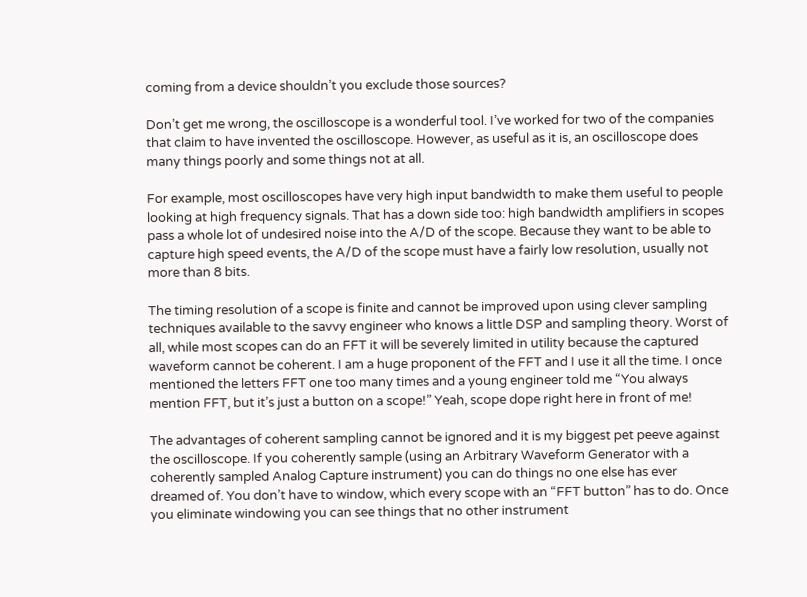coming from a device shouldn’t you exclude those sources?

Don’t get me wrong, the oscilloscope is a wonderful tool. I’ve worked for two of the companies that claim to have invented the oscilloscope. However, as useful as it is, an oscilloscope does many things poorly and some things not at all.

For example, most oscilloscopes have very high input bandwidth to make them useful to people looking at high frequency signals. That has a down side too: high bandwidth amplifiers in scopes pass a whole lot of undesired noise into the A/D of the scope. Because they want to be able to capture high speed events, the A/D of the scope must have a fairly low resolution, usually not more than 8 bits.

The timing resolution of a scope is finite and cannot be improved upon using clever sampling techniques available to the savvy engineer who knows a little DSP and sampling theory. Worst of all, while most scopes can do an FFT it will be severely limited in utility because the captured waveform cannot be coherent. I am a huge proponent of the FFT and I use it all the time. I once mentioned the letters FFT one too many times and a young engineer told me “You always mention FFT, but it’s just a button on a scope!” Yeah, scope dope right here in front of me!

The advantages of coherent sampling cannot be ignored and it is my biggest pet peeve against the oscilloscope. If you coherently sample (using an Arbitrary Waveform Generator with a coherently sampled Analog Capture instrument) you can do things no one else has ever dreamed of. You don’t have to window, which every scope with an “FFT button” has to do. Once you eliminate windowing you can see things that no other instrument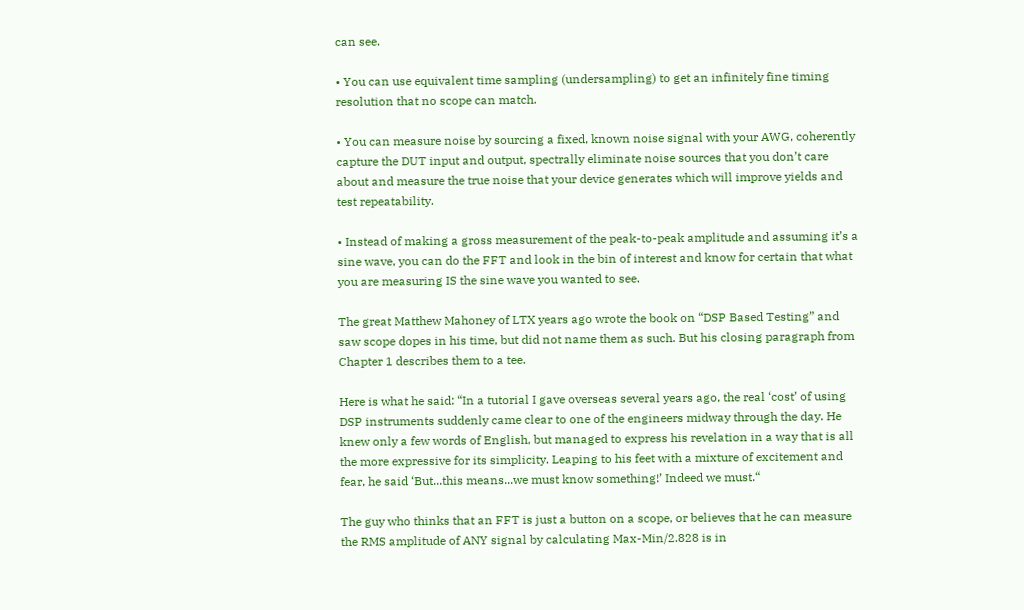can see.

• You can use equivalent time sampling (undersampling) to get an infinitely fine timing resolution that no scope can match.

• You can measure noise by sourcing a fixed, known noise signal with your AWG, coherently capture the DUT input and output, spectrally eliminate noise sources that you don’t care about and measure the true noise that your device generates which will improve yields and test repeatability.

• Instead of making a gross measurement of the peak-to-peak amplitude and assuming it’s a sine wave, you can do the FFT and look in the bin of interest and know for certain that what you are measuring IS the sine wave you wanted to see.

The great Matthew Mahoney of LTX years ago wrote the book on “DSP Based Testing” and saw scope dopes in his time, but did not name them as such. But his closing paragraph from Chapter 1 describes them to a tee.

Here is what he said: “In a tutorial I gave overseas several years ago, the real ‘cost’ of using DSP instruments suddenly came clear to one of the engineers midway through the day. He knew only a few words of English, but managed to express his revelation in a way that is all the more expressive for its simplicity. Leaping to his feet with a mixture of excitement and fear, he said ‘But...this means...we must know something!’ Indeed we must.“

The guy who thinks that an FFT is just a button on a scope, or believes that he can measure the RMS amplitude of ANY signal by calculating Max-Min/2.828 is in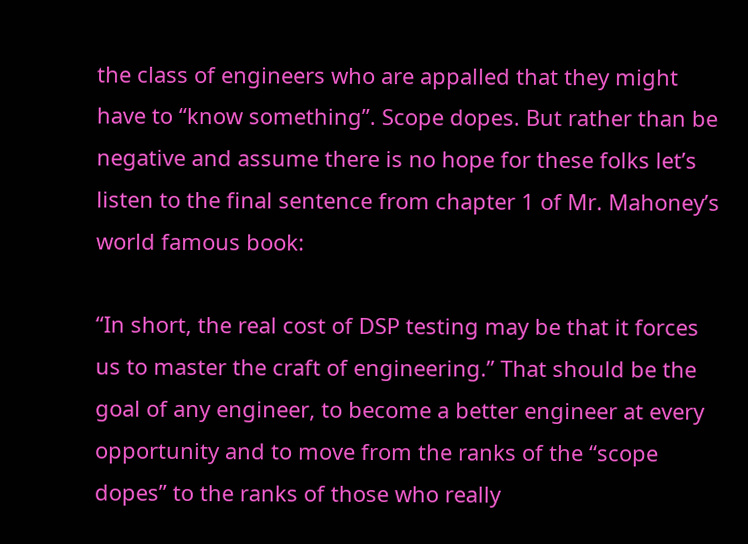the class of engineers who are appalled that they might have to “know something”. Scope dopes. But rather than be negative and assume there is no hope for these folks let’s listen to the final sentence from chapter 1 of Mr. Mahoney’s world famous book:

“In short, the real cost of DSP testing may be that it forces us to master the craft of engineering.” That should be the goal of any engineer, to become a better engineer at every opportunity and to move from the ranks of the “scope dopes” to the ranks of those who really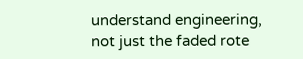understand engineering, not just the faded rote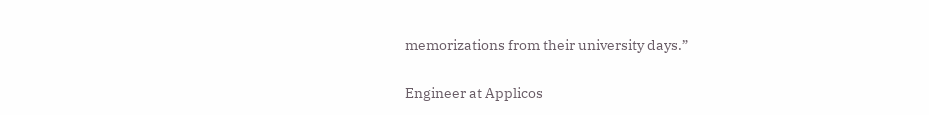memorizations from their university days.”

Engineer at Applicos